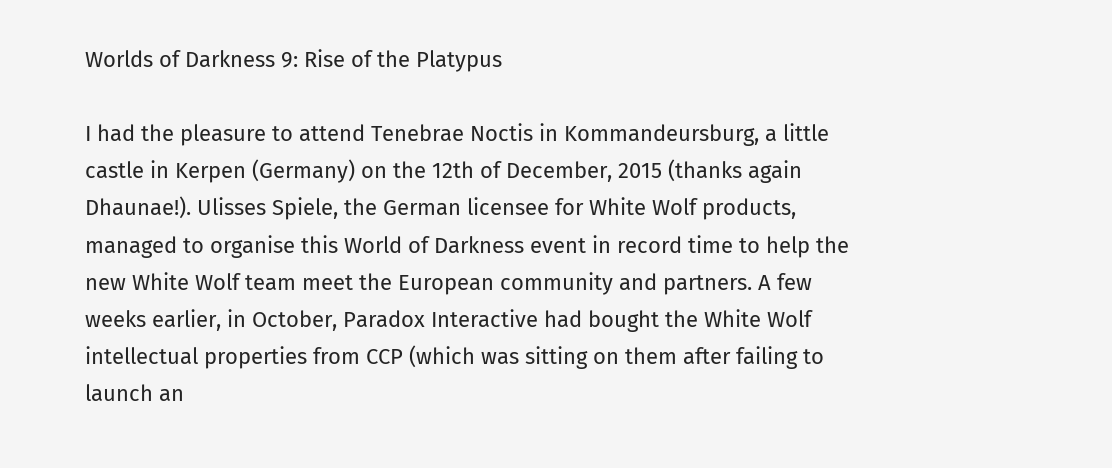Worlds of Darkness 9: Rise of the Platypus

I had the pleasure to attend Tenebrae Noctis in Kommandeursburg, a little castle in Kerpen (Germany) on the 12th of December, 2015 (thanks again Dhaunae!). Ulisses Spiele, the German licensee for White Wolf products, managed to organise this World of Darkness event in record time to help the new White Wolf team meet the European community and partners. A few weeks earlier, in October, Paradox Interactive had bought the White Wolf intellectual properties from CCP (which was sitting on them after failing to launch an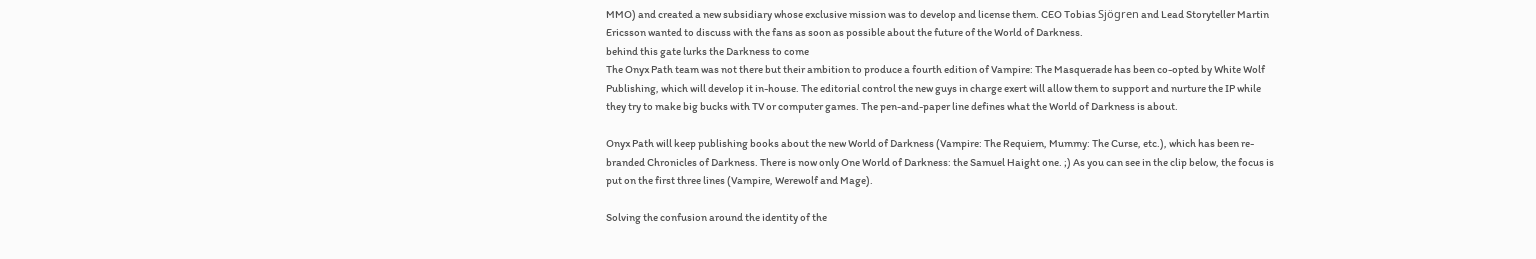MMO) and created a new subsidiary whose exclusive mission was to develop and license them. CEO Tobias Sjögren and Lead Storyteller Martin Ericsson wanted to discuss with the fans as soon as possible about the future of the World of Darkness.
behind this gate lurks the Darkness to come
The Onyx Path team was not there but their ambition to produce a fourth edition of Vampire: The Masquerade has been co-opted by White Wolf Publishing, which will develop it in-house. The editorial control the new guys in charge exert will allow them to support and nurture the IP while they try to make big bucks with TV or computer games. The pen-and-paper line defines what the World of Darkness is about.

Onyx Path will keep publishing books about the new World of Darkness (Vampire: The Requiem, Mummy: The Curse, etc.), which has been re-branded Chronicles of Darkness. There is now only One World of Darkness: the Samuel Haight one. ;) As you can see in the clip below, the focus is put on the first three lines (Vampire, Werewolf and Mage).

Solving the confusion around the identity of the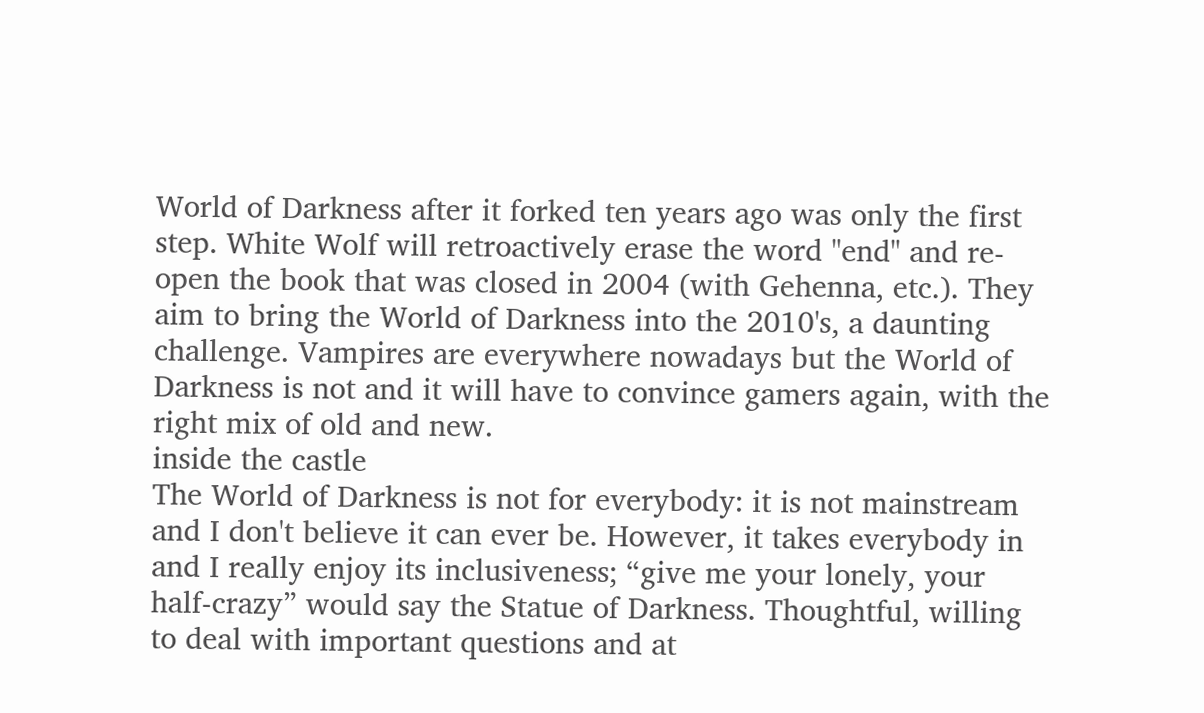World of Darkness after it forked ten years ago was only the first step. White Wolf will retroactively erase the word "end" and re-open the book that was closed in 2004 (with Gehenna, etc.). They aim to bring the World of Darkness into the 2010's, a daunting challenge. Vampires are everywhere nowadays but the World of Darkness is not and it will have to convince gamers again, with the right mix of old and new.
inside the castle
The World of Darkness is not for everybody: it is not mainstream and I don't believe it can ever be. However, it takes everybody in and I really enjoy its inclusiveness; “give me your lonely, your half-crazy” would say the Statue of Darkness. Thoughtful, willing to deal with important questions and at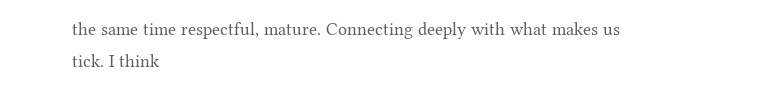the same time respectful, mature. Connecting deeply with what makes us tick. I think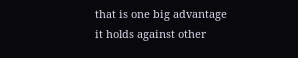that is one big advantage it holds against other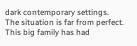dark contemporary settings.
The situation is far from perfect. This big family has had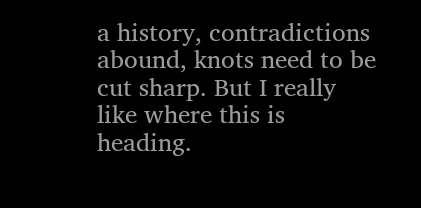a history, contradictions abound, knots need to be cut sharp. But I really like where this is heading.